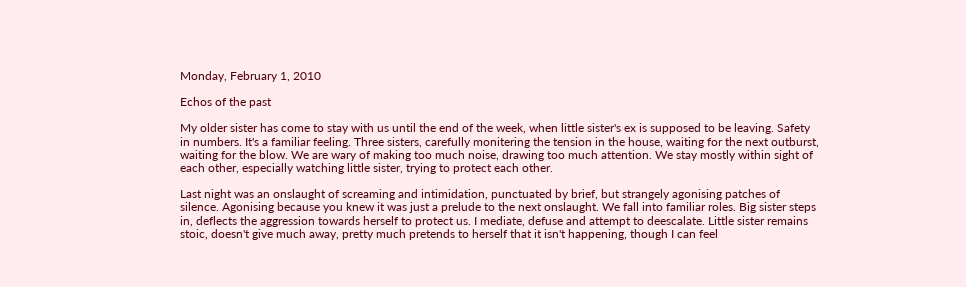Monday, February 1, 2010

Echos of the past

My older sister has come to stay with us until the end of the week, when little sister's ex is supposed to be leaving. Safety in numbers. It's a familiar feeling. Three sisters, carefully monitering the tension in the house, waiting for the next outburst, waiting for the blow. We are wary of making too much noise, drawing too much attention. We stay mostly within sight of each other, especially watching little sister, trying to protect each other.

Last night was an onslaught of screaming and intimidation, punctuated by brief, but strangely agonising patches of silence. Agonising because you knew it was just a prelude to the next onslaught. We fall into familiar roles. Big sister steps in, deflects the aggression towards herself to protect us. I mediate, defuse and attempt to deescalate. Little sister remains stoic, doesn't give much away, pretty much pretends to herself that it isn't happening, though I can feel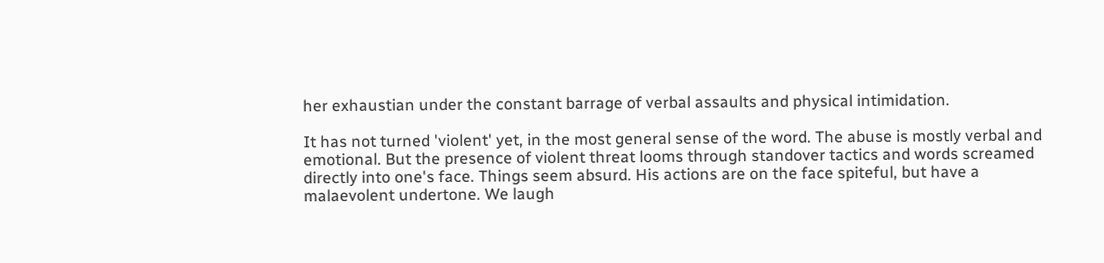her exhaustian under the constant barrage of verbal assaults and physical intimidation.

It has not turned 'violent' yet, in the most general sense of the word. The abuse is mostly verbal and emotional. But the presence of violent threat looms through standover tactics and words screamed directly into one's face. Things seem absurd. His actions are on the face spiteful, but have a malaevolent undertone. We laugh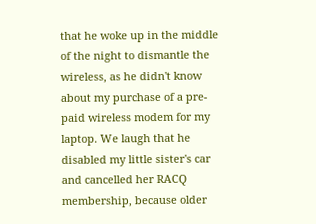that he woke up in the middle of the night to dismantle the wireless, as he didn't know about my purchase of a pre-paid wireless modem for my laptop. We laugh that he disabled my little sister's car and cancelled her RACQ membership, because older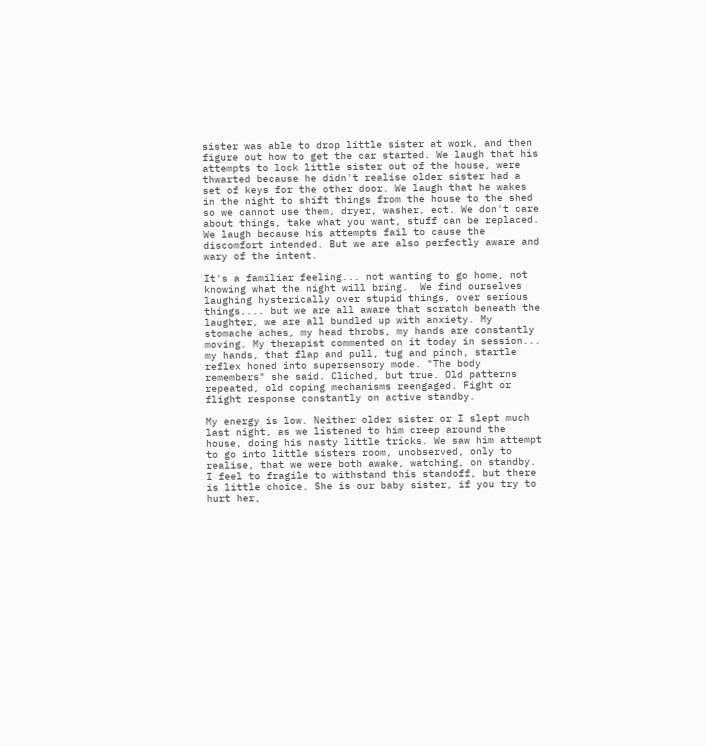sister was able to drop little sister at work, and then figure out how to get the car started. We laugh that his attempts to lock little sister out of the house, were thwarted because he didn't realise older sister had a set of keys for the other door. We laugh that he wakes in the night to shift things from the house to the shed so we cannot use them, dryer, washer, ect. We don't care about things, take what you want, stuff can be replaced. We laugh because his attempts fail to cause the discomfort intended. But we are also perfectly aware and wary of the intent.

It's a familiar feeling... not wanting to go home, not knowing what the night will bring.  We find ourselves laughing hysterically over stupid things, over serious things.... but we are all aware that scratch beneath the laughter, we are all bundled up with anxiety. My stomache aches, my head throbs, my hands are constantly moving. My therapist commented on it today in session... my hands, that flap and pull, tug and pinch, startle reflex honed into supersensory mode. "The body remembers" she said. Cliched, but true. Old patterns repeated, old coping mechanisms reengaged. Fight or flight response constantly on active standby.

My energy is low. Neither older sister or I slept much last night, as we listened to him creep around the house, doing his nasty little tricks. We saw him attempt to go into little sisters room, unobserved, only to realise, that we were both awake, watching, on standby. I feel to fragile to withstand this standoff, but there is little choice. She is our baby sister, if you try to hurt her,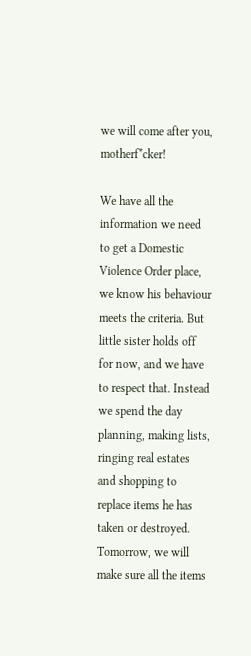we will come after you, motherf*cker!

We have all the information we need to get a Domestic Violence Order place, we know his behaviour meets the criteria. But little sister holds off for now, and we have to respect that. Instead we spend the day planning, making lists, ringing real estates and shopping to replace items he has taken or destroyed. Tomorrow, we will make sure all the items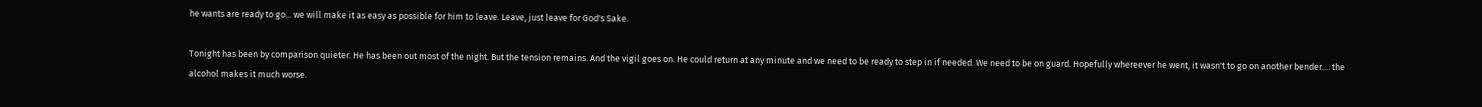he wants are ready to go... we will make it as easy as possible for him to leave. Leave, just leave for God's Sake.

Tonight has been by comparison quieter. He has been out most of the night. But the tension remains. And the vigil goes on. He could return at any minute and we need to be ready to step in if needed. We need to be on guard. Hopefully whereever he went, it wasn't to go on another bender.... the alcohol makes it much worse.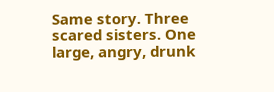Same story. Three scared sisters. One large, angry, drunk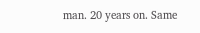man. 20 years on. Same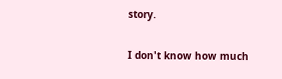story.

I don't know how much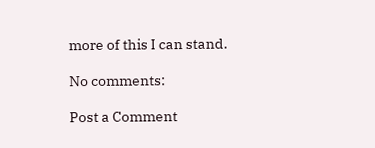more of this I can stand.

No comments:

Post a Comment